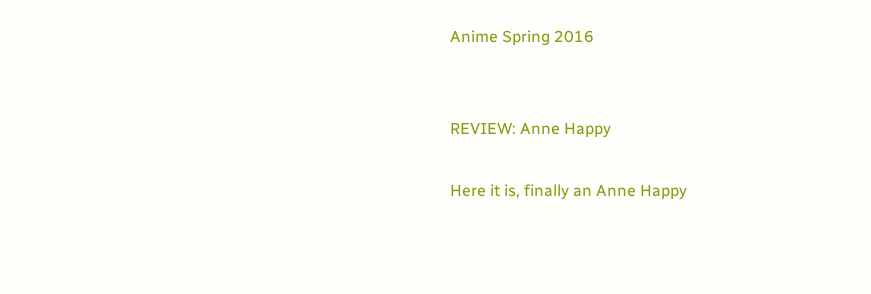Anime Spring 2016


REVIEW: Anne Happy

Here it is, finally an Anne Happy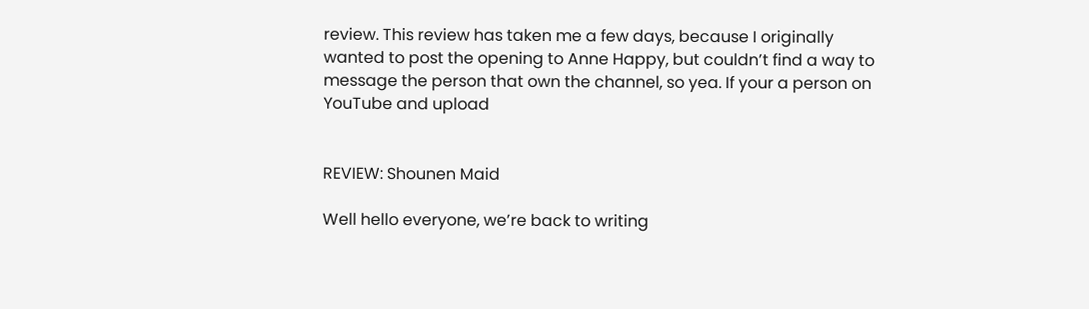review. This review has taken me a few days, because I originally wanted to post the opening to Anne Happy, but couldn’t find a way to message the person that own the channel, so yea. If your a person on YouTube and upload


REVIEW: Shounen Maid

Well hello everyone, we’re back to writing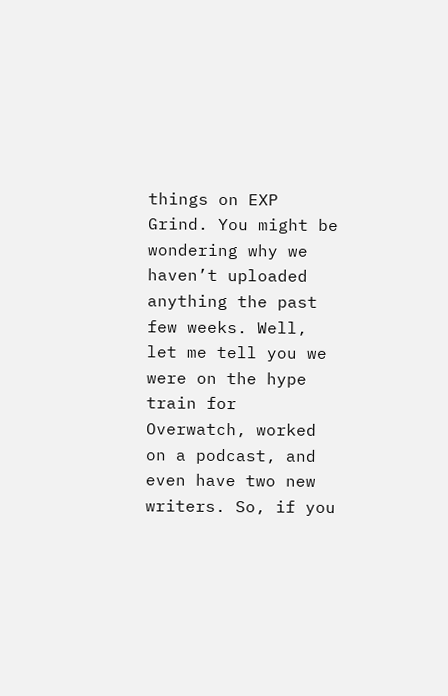things on EXP Grind. You might be wondering why we haven’t uploaded anything the past few weeks. Well, let me tell you we were on the hype train for Overwatch, worked on a podcast, and even have two new writers. So, if you